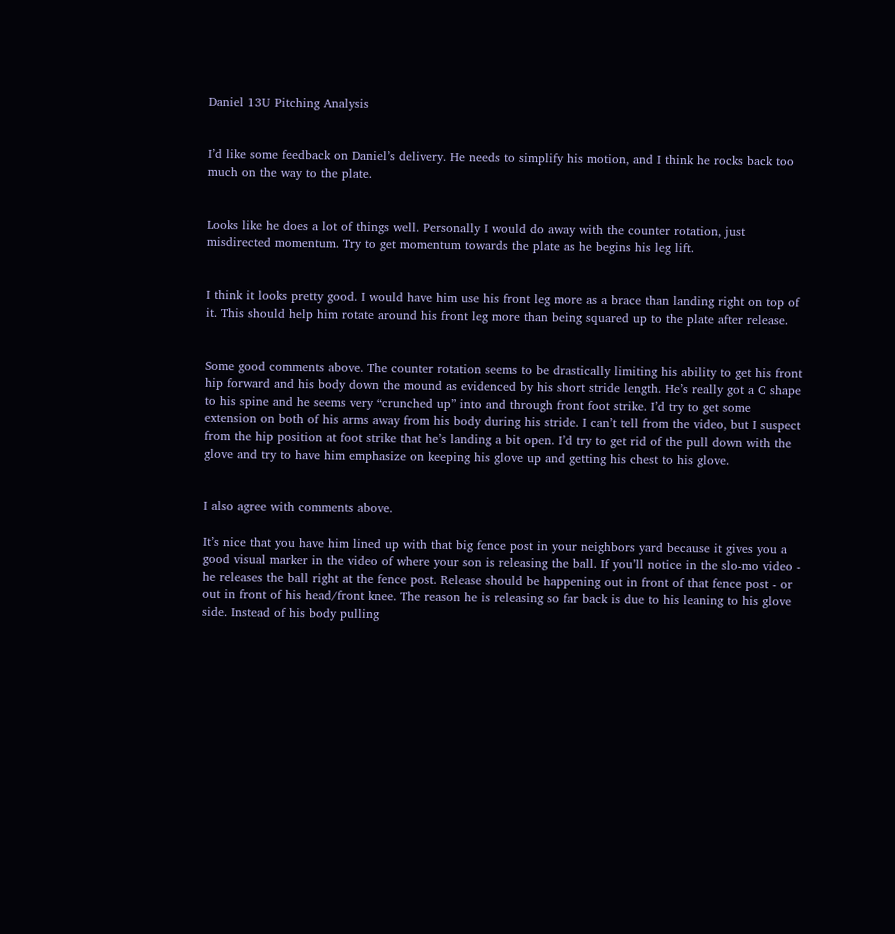Daniel 13U Pitching Analysis


I’d like some feedback on Daniel’s delivery. He needs to simplify his motion, and I think he rocks back too much on the way to the plate.


Looks like he does a lot of things well. Personally I would do away with the counter rotation, just misdirected momentum. Try to get momentum towards the plate as he begins his leg lift.


I think it looks pretty good. I would have him use his front leg more as a brace than landing right on top of it. This should help him rotate around his front leg more than being squared up to the plate after release.


Some good comments above. The counter rotation seems to be drastically limiting his ability to get his front hip forward and his body down the mound as evidenced by his short stride length. He’s really got a C shape to his spine and he seems very “crunched up” into and through front foot strike. I’d try to get some extension on both of his arms away from his body during his stride. I can’t tell from the video, but I suspect from the hip position at foot strike that he’s landing a bit open. I’d try to get rid of the pull down with the glove and try to have him emphasize on keeping his glove up and getting his chest to his glove.


I also agree with comments above.

It’s nice that you have him lined up with that big fence post in your neighbors yard because it gives you a good visual marker in the video of where your son is releasing the ball. If you’ll notice in the slo-mo video - he releases the ball right at the fence post. Release should be happening out in front of that fence post - or out in front of his head/front knee. The reason he is releasing so far back is due to his leaning to his glove side. Instead of his body pulling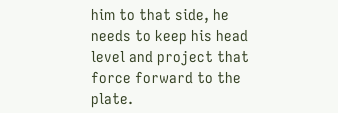him to that side, he needs to keep his head level and project that force forward to the plate.